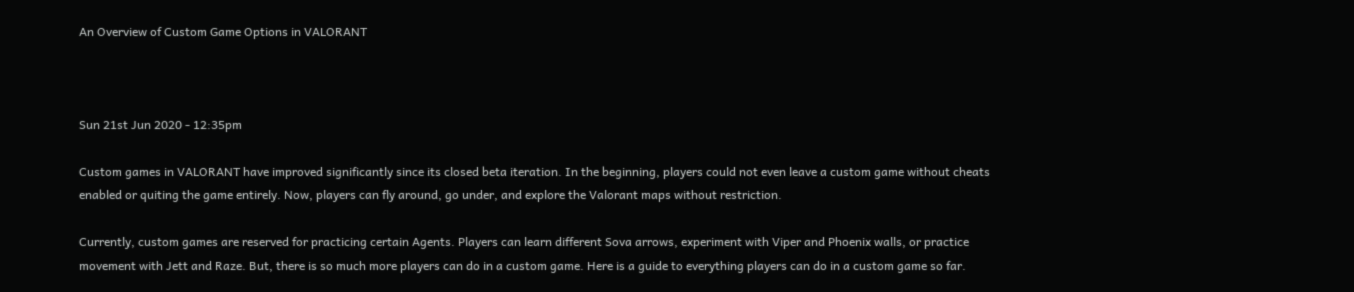An Overview of Custom Game Options in VALORANT



Sun 21st Jun 2020 - 12:35pm

Custom games in VALORANT have improved significantly since its closed beta iteration. In the beginning, players could not even leave a custom game without cheats enabled or quiting the game entirely. Now, players can fly around, go under, and explore the Valorant maps without restriction.

Currently, custom games are reserved for practicing certain Agents. Players can learn different Sova arrows, experiment with Viper and Phoenix walls, or practice movement with Jett and Raze. But, there is so much more players can do in a custom game. Here is a guide to everything players can do in a custom game so far.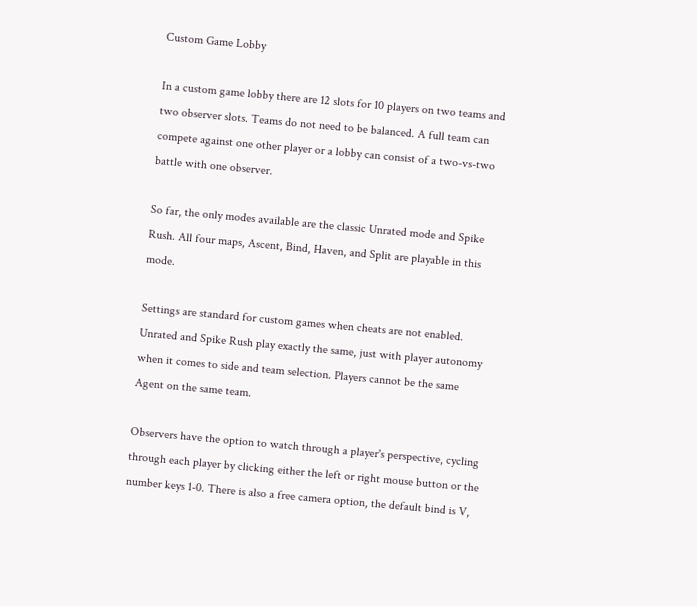Custom Game Lobby

In a custom game lobby there are 12 slots for 10 players on two teams and two observer slots. Teams do not need to be balanced. A full team can compete against one other player or a lobby can consist of a two-vs-two battle with one observer.

So far, the only modes available are the classic Unrated mode and Spike Rush. All four maps, Ascent, Bind, Haven, and Split are playable in this mode.

Settings are standard for custom games when cheats are not enabled. Unrated and Spike Rush play exactly the same, just with player autonomy when it comes to side and team selection. Players cannot be the same Agent on the same team.

Observers have the option to watch through a player's perspective, cycling through each player by clicking either the left or right mouse button or the number keys 1-0. There is also a free camera option, the default bind is V,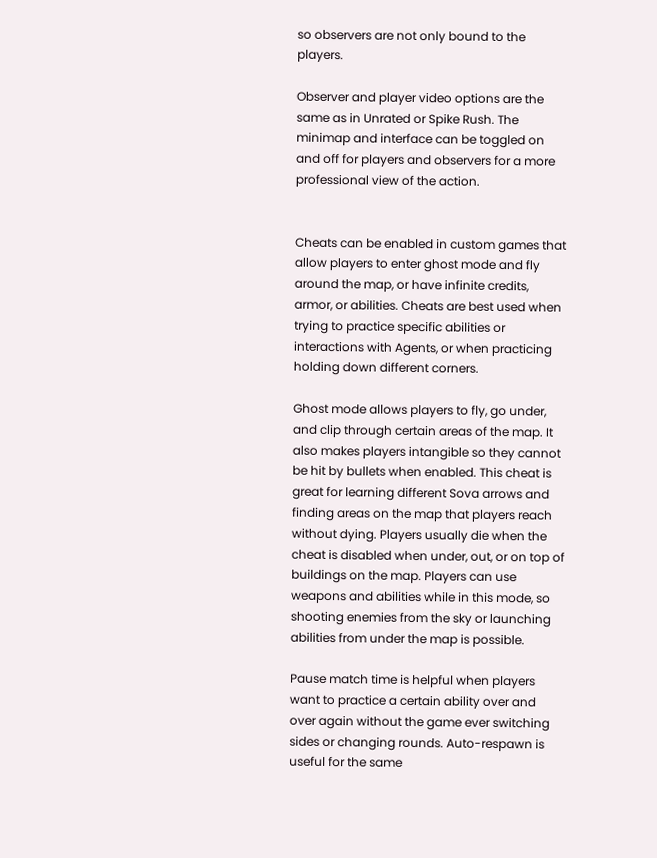so observers are not only bound to the players.

Observer and player video options are the same as in Unrated or Spike Rush. The minimap and interface can be toggled on and off for players and observers for a more professional view of the action.


Cheats can be enabled in custom games that allow players to enter ghost mode and fly around the map, or have infinite credits, armor, or abilities. Cheats are best used when trying to practice specific abilities or interactions with Agents, or when practicing holding down different corners.

Ghost mode allows players to fly, go under, and clip through certain areas of the map. It also makes players intangible so they cannot be hit by bullets when enabled. This cheat is great for learning different Sova arrows and finding areas on the map that players reach without dying. Players usually die when the cheat is disabled when under, out, or on top of buildings on the map. Players can use weapons and abilities while in this mode, so shooting enemies from the sky or launching abilities from under the map is possible.

Pause match time is helpful when players want to practice a certain ability over and over again without the game ever switching sides or changing rounds. Auto-respawn is useful for the same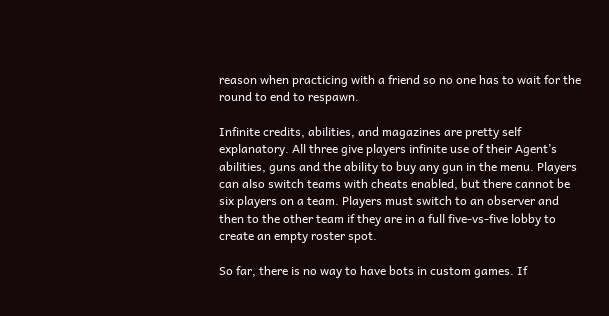reason when practicing with a friend so no one has to wait for the round to end to respawn.

Infinite credits, abilities, and magazines are pretty self explanatory. All three give players infinite use of their Agent’s abilities, guns and the ability to buy any gun in the menu. Players can also switch teams with cheats enabled, but there cannot be six players on a team. Players must switch to an observer and then to the other team if they are in a full five-vs-five lobby to create an empty roster spot.

So far, there is no way to have bots in custom games. If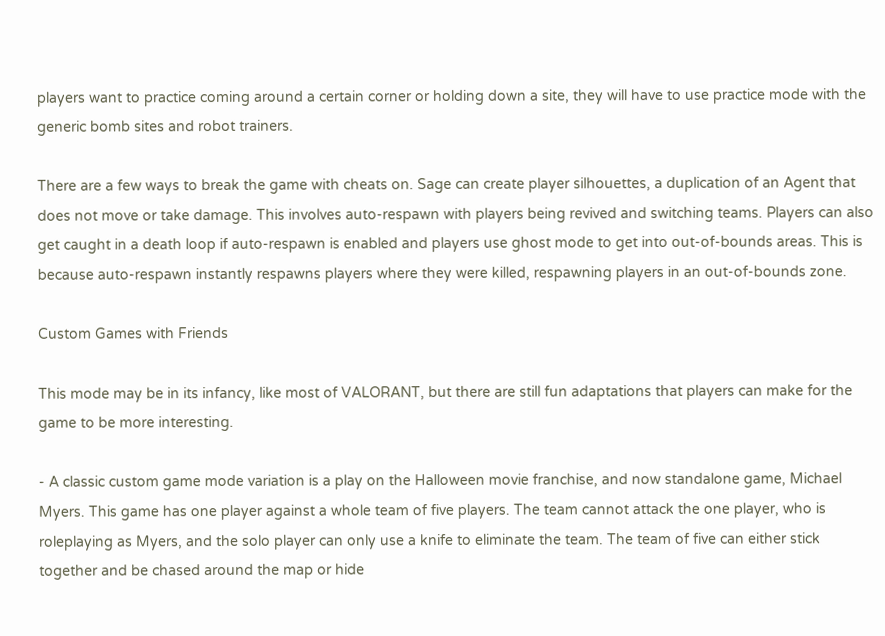players want to practice coming around a certain corner or holding down a site, they will have to use practice mode with the generic bomb sites and robot trainers.

There are a few ways to break the game with cheats on. Sage can create player silhouettes, a duplication of an Agent that does not move or take damage. This involves auto-respawn with players being revived and switching teams. Players can also get caught in a death loop if auto-respawn is enabled and players use ghost mode to get into out-of-bounds areas. This is because auto-respawn instantly respawns players where they were killed, respawning players in an out-of-bounds zone.

Custom Games with Friends

This mode may be in its infancy, like most of VALORANT, but there are still fun adaptations that players can make for the game to be more interesting.

- A classic custom game mode variation is a play on the Halloween movie franchise, and now standalone game, Michael Myers. This game has one player against a whole team of five players. The team cannot attack the one player, who is roleplaying as Myers, and the solo player can only use a knife to eliminate the team. The team of five can either stick together and be chased around the map or hide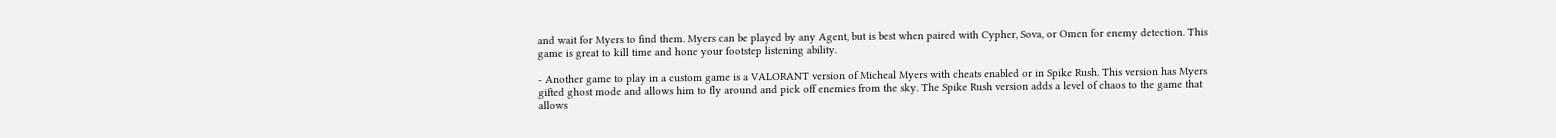and wait for Myers to find them. Myers can be played by any Agent, but is best when paired with Cypher, Sova, or Omen for enemy detection. This game is great to kill time and hone your footstep listening ability.

- Another game to play in a custom game is a VALORANT version of Micheal Myers with cheats enabled or in Spike Rush. This version has Myers gifted ghost mode and allows him to fly around and pick off enemies from the sky. The Spike Rush version adds a level of chaos to the game that allows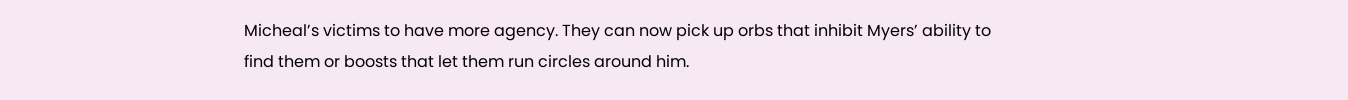Micheal’s victims to have more agency. They can now pick up orbs that inhibit Myers’ ability to find them or boosts that let them run circles around him.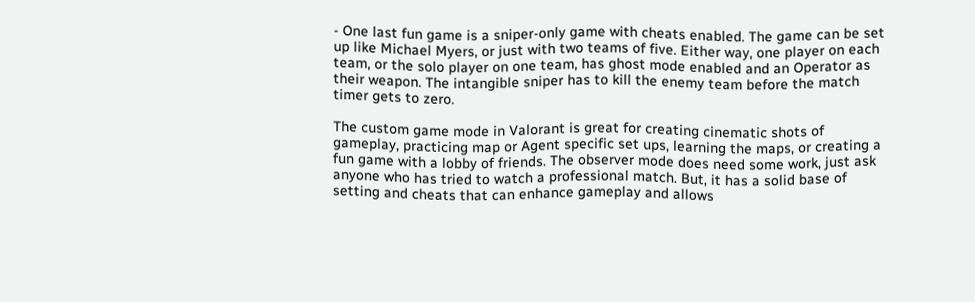- One last fun game is a sniper-only game with cheats enabled. The game can be set up like Michael Myers, or just with two teams of five. Either way, one player on each team, or the solo player on one team, has ghost mode enabled and an Operator as their weapon. The intangible sniper has to kill the enemy team before the match timer gets to zero.

The custom game mode in Valorant is great for creating cinematic shots of gameplay, practicing map or Agent specific set ups, learning the maps, or creating a fun game with a lobby of friends. The observer mode does need some work, just ask anyone who has tried to watch a professional match. But, it has a solid base of setting and cheats that can enhance gameplay and allows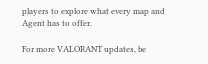players to explore what every map and Agent has to offer.

For more VALORANT updates, be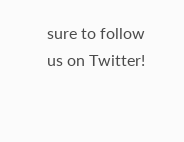sure to follow us on Twitter!